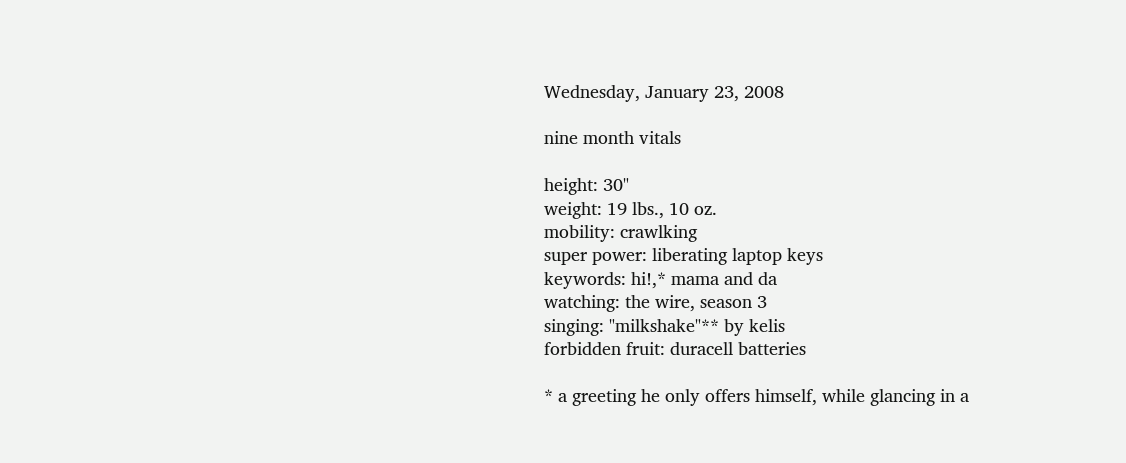Wednesday, January 23, 2008

nine month vitals

height: 30"
weight: 19 lbs., 10 oz.
mobility: crawlking
super power: liberating laptop keys
keywords: hi!,* mama and da
watching: the wire, season 3
singing: "milkshake"** by kelis
forbidden fruit: duracell batteries

* a greeting he only offers himself, while glancing in a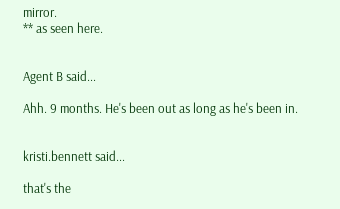mirror.
** as seen here.


Agent B said...

Ahh. 9 months. He's been out as long as he's been in.


kristi.bennett said...

that's the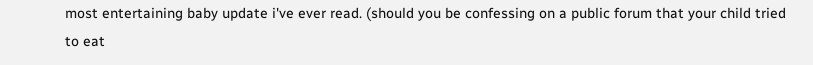most entertaining baby update i've ever read. (should you be confessing on a public forum that your child tried to eat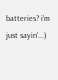batteries? i'm just sayin'...)